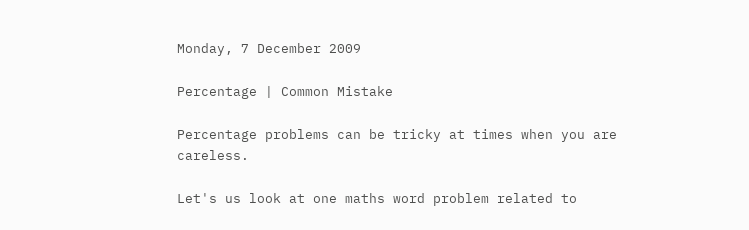Monday, 7 December 2009

Percentage | Common Mistake

Percentage problems can be tricky at times when you are careless.

Let's us look at one maths word problem related to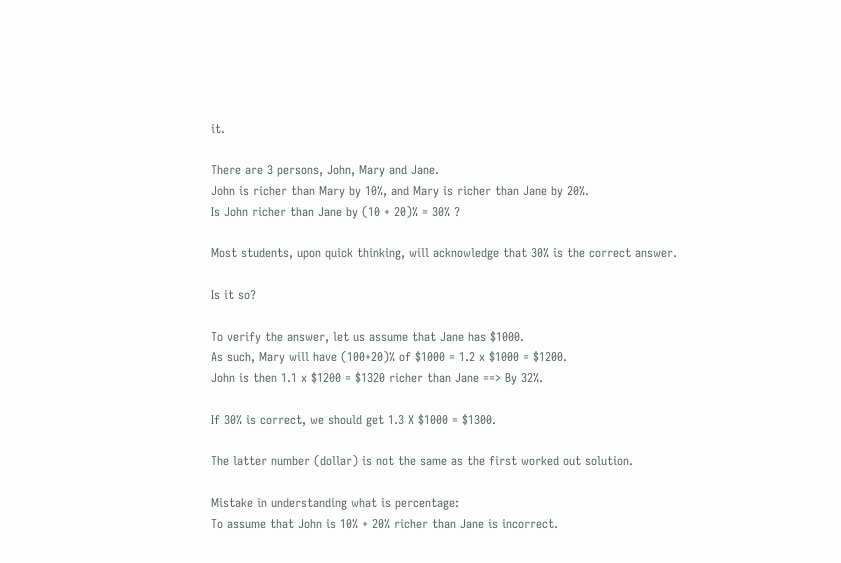it.

There are 3 persons, John, Mary and Jane.
John is richer than Mary by 10%, and Mary is richer than Jane by 20%.
Is John richer than Jane by (10 + 20)% = 30% ?

Most students, upon quick thinking, will acknowledge that 30% is the correct answer.

Is it so?

To verify the answer, let us assume that Jane has $1000.
As such, Mary will have (100+20)% of $1000 = 1.2 x $1000 = $1200.
John is then 1.1 x $1200 = $1320 richer than Jane ==> By 32%.

If 30% is correct, we should get 1.3 X $1000 = $1300.

The latter number (dollar) is not the same as the first worked out solution.

Mistake in understanding what is percentage:
To assume that John is 10% + 20% richer than Jane is incorrect.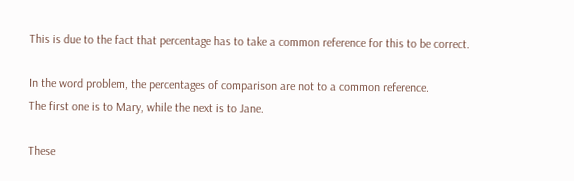This is due to the fact that percentage has to take a common reference for this to be correct.

In the word problem, the percentages of comparison are not to a common reference.
The first one is to Mary, while the next is to Jane.

These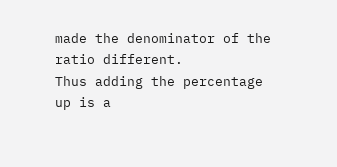made the denominator of the ratio different.
Thus adding the percentage up is a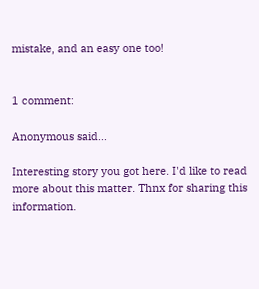mistake, and an easy one too!


1 comment:

Anonymous said...

Interesting story you got here. I'd like to read more about this matter. Thnx for sharing this information.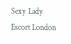Sexy Lady
Escort London